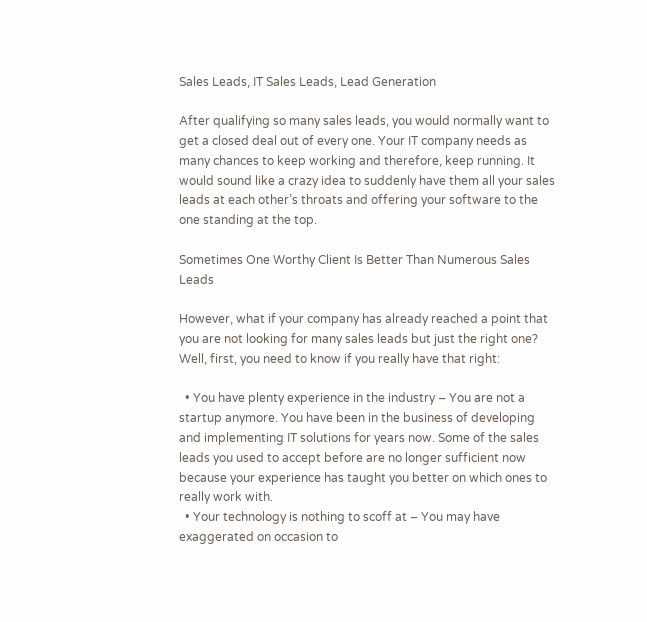Sales Leads, IT Sales Leads, Lead Generation

After qualifying so many sales leads, you would normally want to get a closed deal out of every one. Your IT company needs as many chances to keep working and therefore, keep running. It would sound like a crazy idea to suddenly have them all your sales leads at each other’s throats and offering your software to the one standing at the top.

Sometimes One Worthy Client Is Better Than Numerous Sales Leads

However, what if your company has already reached a point that you are not looking for many sales leads but just the right one? Well, first, you need to know if you really have that right:

  • You have plenty experience in the industry – You are not a startup anymore. You have been in the business of developing and implementing IT solutions for years now. Some of the sales leads you used to accept before are no longer sufficient now because your experience has taught you better on which ones to really work with.
  • Your technology is nothing to scoff at – You may have exaggerated on occasion to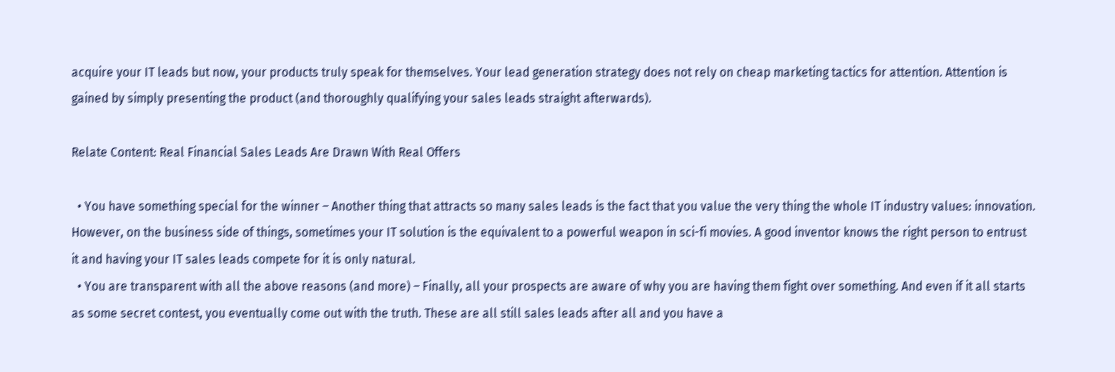acquire your IT leads but now, your products truly speak for themselves. Your lead generation strategy does not rely on cheap marketing tactics for attention. Attention is gained by simply presenting the product (and thoroughly qualifying your sales leads straight afterwards).

Relate Content: Real Financial Sales Leads Are Drawn With Real Offers

  • You have something special for the winner – Another thing that attracts so many sales leads is the fact that you value the very thing the whole IT industry values: innovation. However, on the business side of things, sometimes your IT solution is the equivalent to a powerful weapon in sci-fi movies. A good inventor knows the right person to entrust it and having your IT sales leads compete for it is only natural.
  • You are transparent with all the above reasons (and more) – Finally, all your prospects are aware of why you are having them fight over something. And even if it all starts as some secret contest, you eventually come out with the truth. These are all still sales leads after all and you have a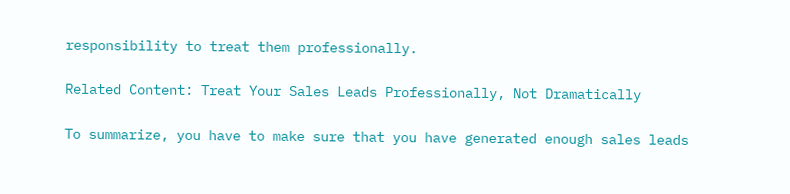responsibility to treat them professionally.

Related Content: Treat Your Sales Leads Professionally, Not Dramatically

To summarize, you have to make sure that you have generated enough sales leads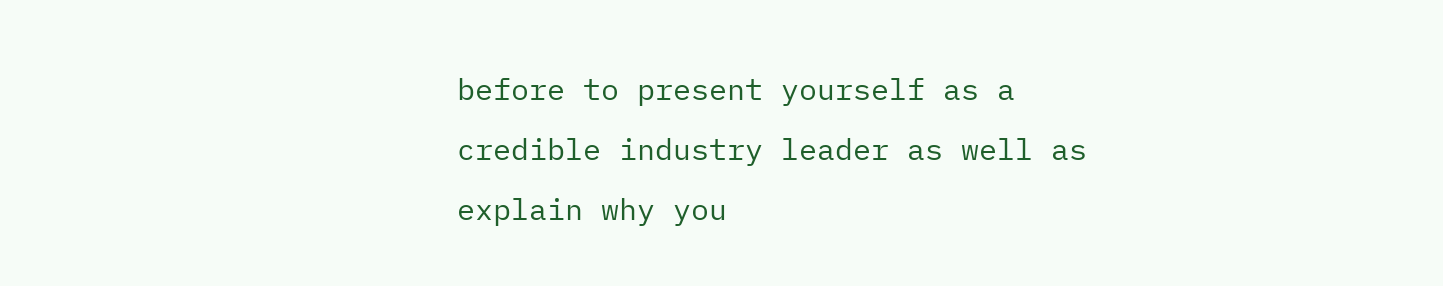before to present yourself as a credible industry leader as well as explain why you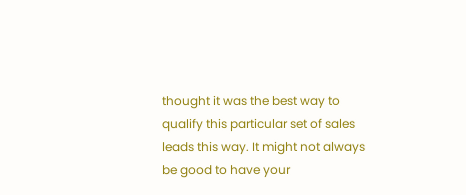thought it was the best way to qualify this particular set of sales leads this way. It might not always be good to have your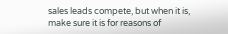sales leads compete, but when it is, make sure it is for reasons of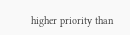higher priority than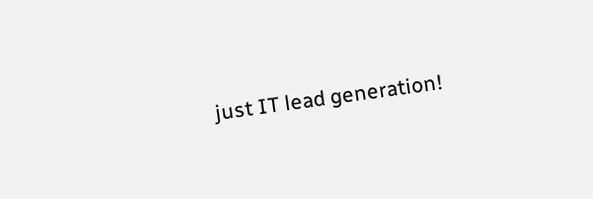just IT lead generation!